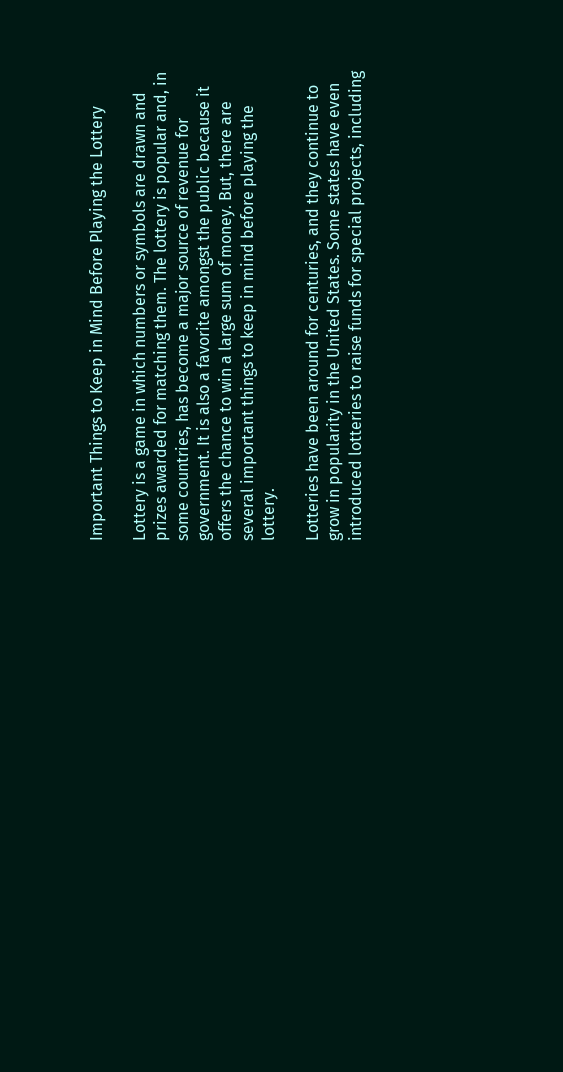Important Things to Keep in Mind Before Playing the Lottery

Lottery is a game in which numbers or symbols are drawn and prizes awarded for matching them. The lottery is popular and, in some countries, has become a major source of revenue for government. It is also a favorite amongst the public because it offers the chance to win a large sum of money. But, there are several important things to keep in mind before playing the lottery.

Lotteries have been around for centuries, and they continue to grow in popularity in the United States. Some states have even introduced lotteries to raise funds for special projects, including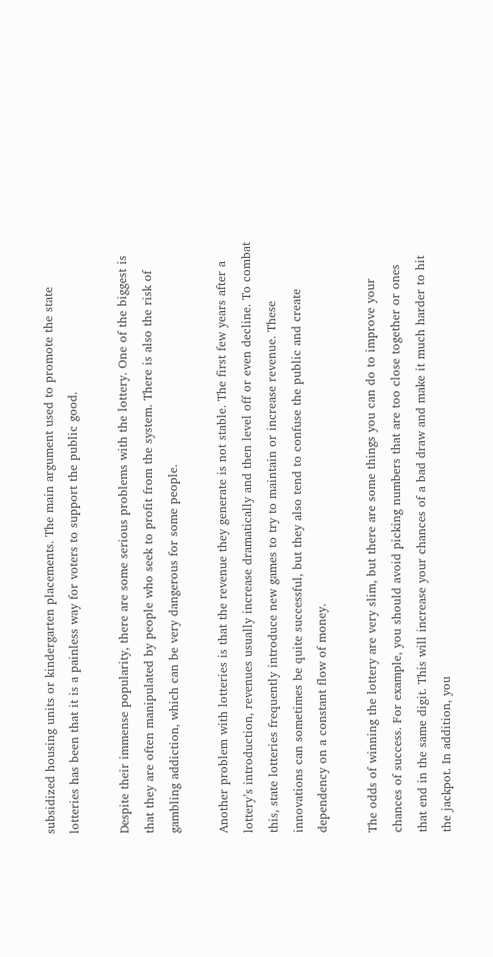subsidized housing units or kindergarten placements. The main argument used to promote the state lotteries has been that it is a painless way for voters to support the public good.

Despite their immense popularity, there are some serious problems with the lottery. One of the biggest is that they are often manipulated by people who seek to profit from the system. There is also the risk of gambling addiction, which can be very dangerous for some people.

Another problem with lotteries is that the revenue they generate is not stable. The first few years after a lottery’s introduction, revenues usually increase dramatically and then level off or even decline. To combat this, state lotteries frequently introduce new games to try to maintain or increase revenue. These innovations can sometimes be quite successful, but they also tend to confuse the public and create dependency on a constant flow of money.

The odds of winning the lottery are very slim, but there are some things you can do to improve your chances of success. For example, you should avoid picking numbers that are too close together or ones that end in the same digit. This will increase your chances of a bad draw and make it much harder to hit the jackpot. In addition, you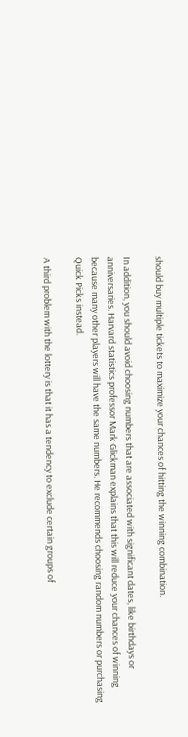should buy multiple tickets to maximize your chances of hitting the winning combination.

In addition, you should avoid choosing numbers that are associated with significant dates, like birthdays or anniversaries. Harvard statistics professor Mark Glickman explains that this will reduce your chances of winning because many other players will have the same numbers. He recommends choosing random numbers or purchasing Quick Picks instead.

A third problem with the lottery is that it has a tendency to exclude certain groups of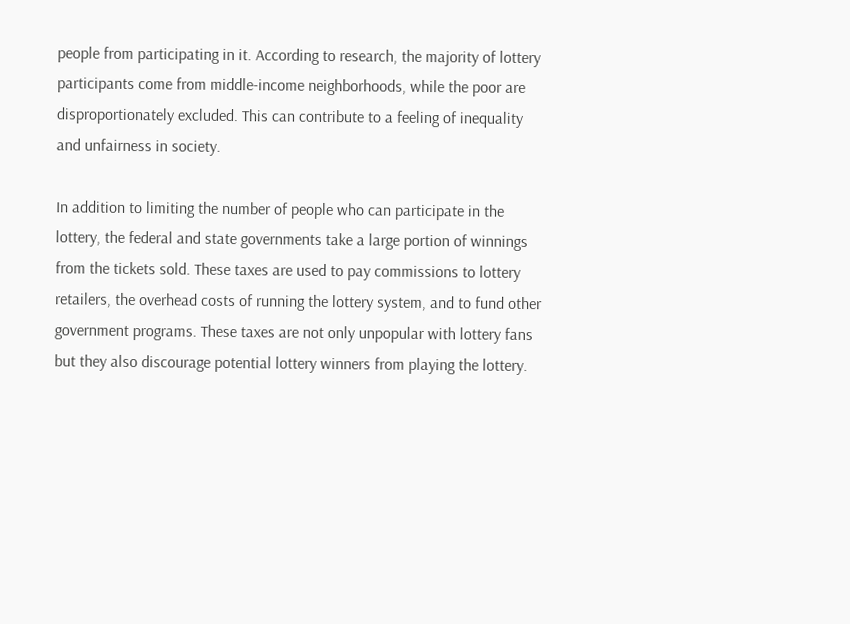people from participating in it. According to research, the majority of lottery participants come from middle-income neighborhoods, while the poor are disproportionately excluded. This can contribute to a feeling of inequality and unfairness in society.

In addition to limiting the number of people who can participate in the lottery, the federal and state governments take a large portion of winnings from the tickets sold. These taxes are used to pay commissions to lottery retailers, the overhead costs of running the lottery system, and to fund other government programs. These taxes are not only unpopular with lottery fans but they also discourage potential lottery winners from playing the lottery.